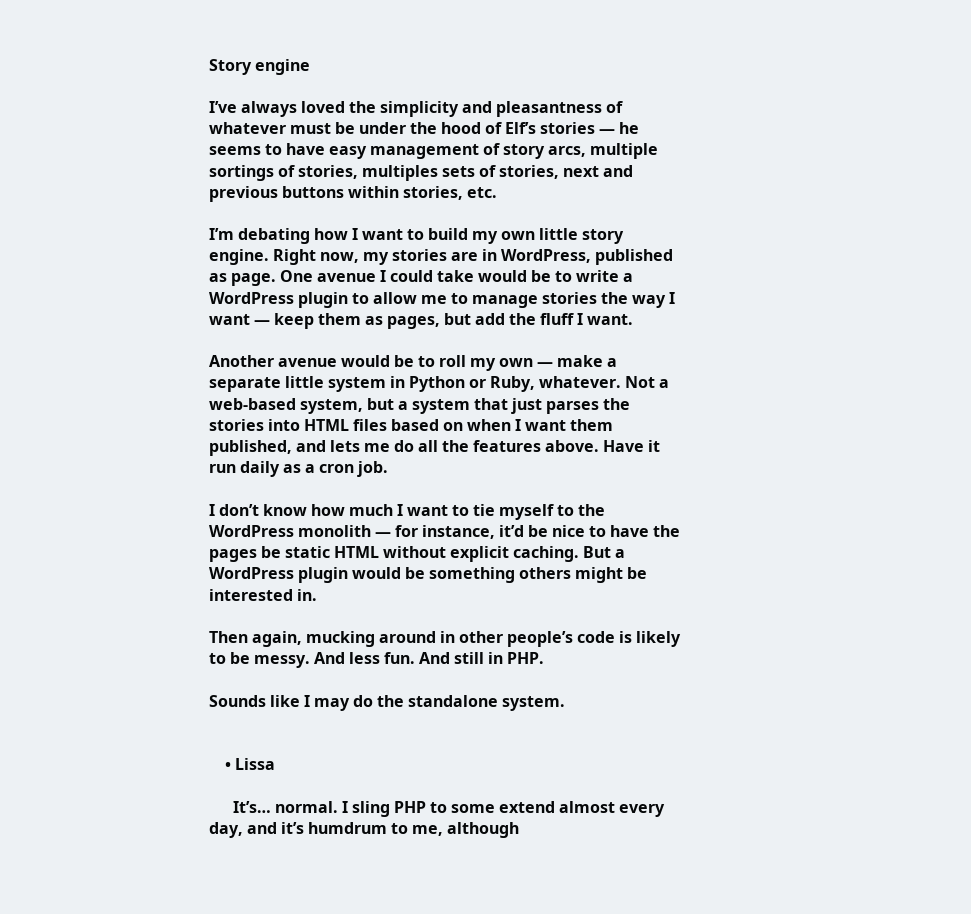Story engine

I’ve always loved the simplicity and pleasantness of whatever must be under the hood of Elf’s stories — he seems to have easy management of story arcs, multiple sortings of stories, multiples sets of stories, next and previous buttons within stories, etc.

I’m debating how I want to build my own little story engine. Right now, my stories are in WordPress, published as page. One avenue I could take would be to write a WordPress plugin to allow me to manage stories the way I want — keep them as pages, but add the fluff I want.

Another avenue would be to roll my own — make a separate little system in Python or Ruby, whatever. Not a web-based system, but a system that just parses the stories into HTML files based on when I want them published, and lets me do all the features above. Have it run daily as a cron job.

I don’t know how much I want to tie myself to the WordPress monolith — for instance, it’d be nice to have the pages be static HTML without explicit caching. But a WordPress plugin would be something others might be interested in.

Then again, mucking around in other people’s code is likely to be messy. And less fun. And still in PHP.

Sounds like I may do the standalone system.


    • Lissa

      It’s… normal. I sling PHP to some extend almost every day, and it’s humdrum to me, although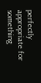perfectly appropriate for something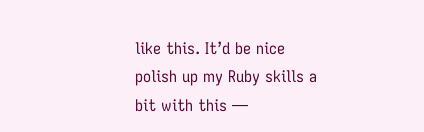like this. It’d be nice polish up my Ruby skills a bit with this —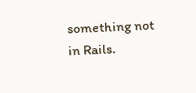something not in Rails.